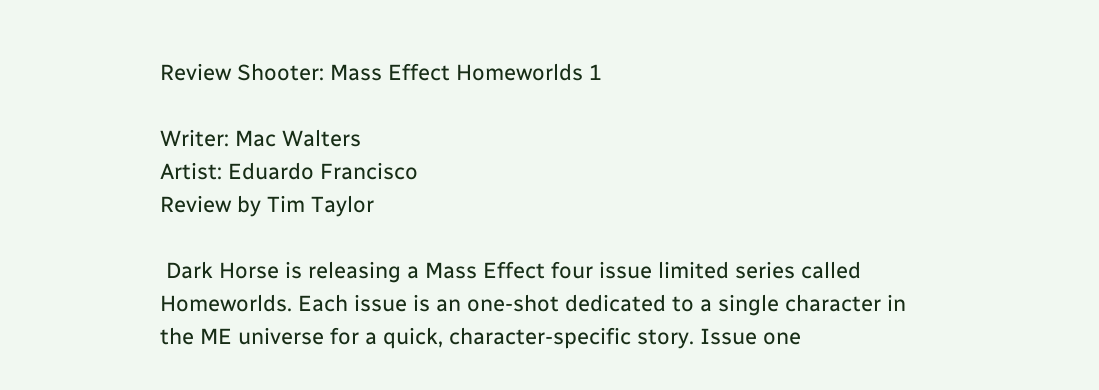Review Shooter: Mass Effect Homeworlds 1

Writer: Mac Walters
Artist: Eduardo Francisco
Review by Tim Taylor

 Dark Horse is releasing a Mass Effect four issue limited series called Homeworlds. Each issue is an one-shot dedicated to a single character in the ME universe for a quick, character-specific story. Issue one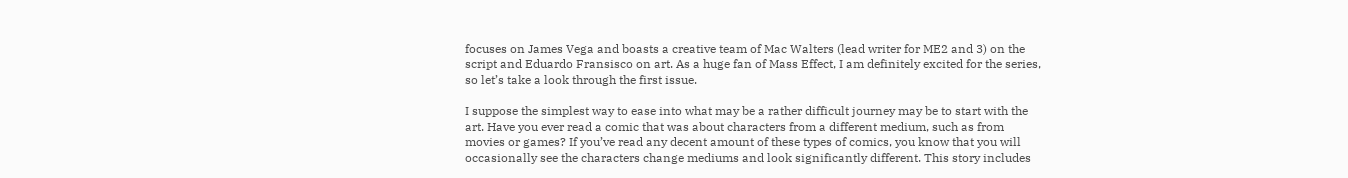focuses on James Vega and boasts a creative team of Mac Walters (lead writer for ME2 and 3) on the script and Eduardo Fransisco on art. As a huge fan of Mass Effect, I am definitely excited for the series, so let’s take a look through the first issue.

I suppose the simplest way to ease into what may be a rather difficult journey may be to start with the art. Have you ever read a comic that was about characters from a different medium, such as from movies or games? If you’ve read any decent amount of these types of comics, you know that you will occasionally see the characters change mediums and look significantly different. This story includes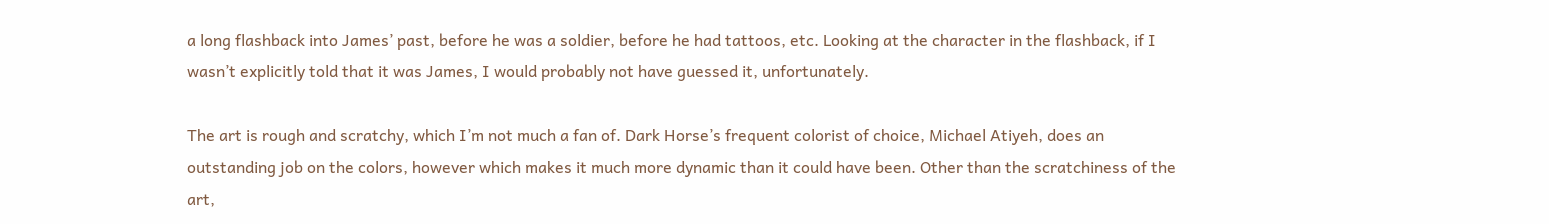a long flashback into James’ past, before he was a soldier, before he had tattoos, etc. Looking at the character in the flashback, if I wasn’t explicitly told that it was James, I would probably not have guessed it, unfortunately.

The art is rough and scratchy, which I’m not much a fan of. Dark Horse’s frequent colorist of choice, Michael Atiyeh, does an outstanding job on the colors, however which makes it much more dynamic than it could have been. Other than the scratchiness of the art,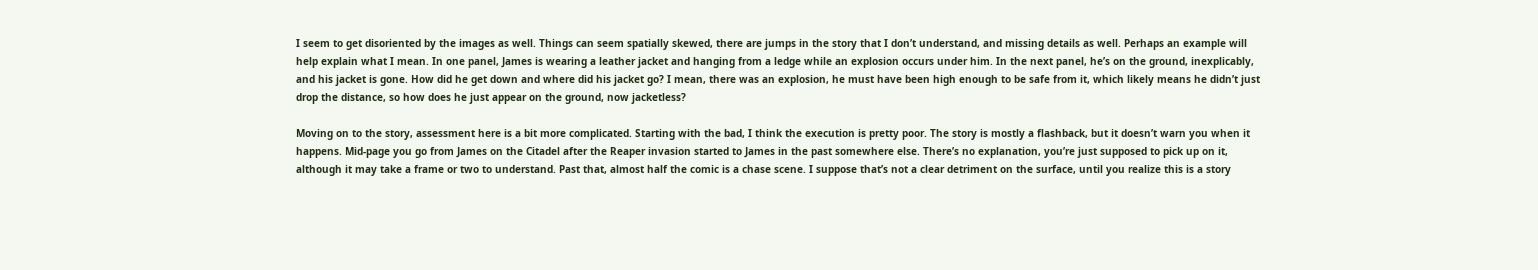I seem to get disoriented by the images as well. Things can seem spatially skewed, there are jumps in the story that I don’t understand, and missing details as well. Perhaps an example will help explain what I mean. In one panel, James is wearing a leather jacket and hanging from a ledge while an explosion occurs under him. In the next panel, he’s on the ground, inexplicably, and his jacket is gone. How did he get down and where did his jacket go? I mean, there was an explosion, he must have been high enough to be safe from it, which likely means he didn’t just drop the distance, so how does he just appear on the ground, now jacketless?

Moving on to the story, assessment here is a bit more complicated. Starting with the bad, I think the execution is pretty poor. The story is mostly a flashback, but it doesn’t warn you when it happens. Mid-page you go from James on the Citadel after the Reaper invasion started to James in the past somewhere else. There’s no explanation, you’re just supposed to pick up on it, although it may take a frame or two to understand. Past that, almost half the comic is a chase scene. I suppose that’s not a clear detriment on the surface, until you realize this is a story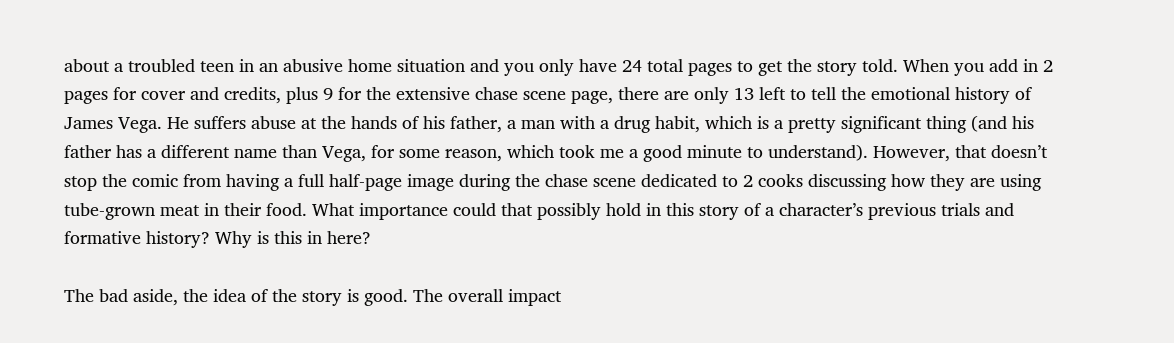about a troubled teen in an abusive home situation and you only have 24 total pages to get the story told. When you add in 2 pages for cover and credits, plus 9 for the extensive chase scene page, there are only 13 left to tell the emotional history of James Vega. He suffers abuse at the hands of his father, a man with a drug habit, which is a pretty significant thing (and his father has a different name than Vega, for some reason, which took me a good minute to understand). However, that doesn’t stop the comic from having a full half-page image during the chase scene dedicated to 2 cooks discussing how they are using tube-grown meat in their food. What importance could that possibly hold in this story of a character’s previous trials and formative history? Why is this in here?

The bad aside, the idea of the story is good. The overall impact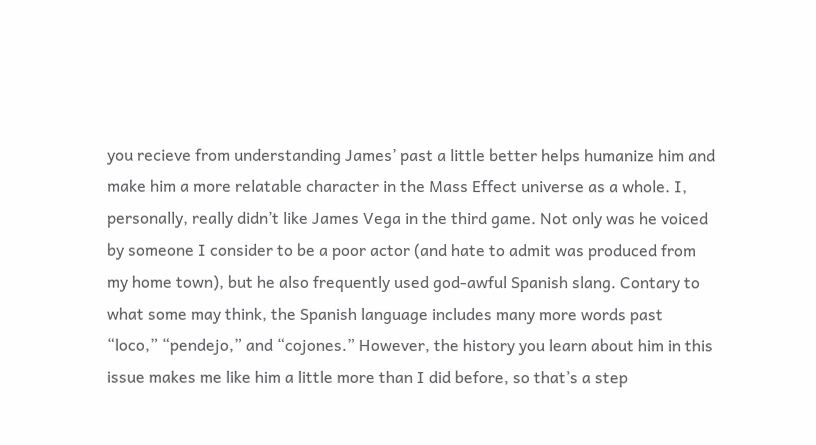you recieve from understanding James’ past a little better helps humanize him and make him a more relatable character in the Mass Effect universe as a whole. I, personally, really didn’t like James Vega in the third game. Not only was he voiced by someone I consider to be a poor actor (and hate to admit was produced from my home town), but he also frequently used god-awful Spanish slang. Contary to what some may think, the Spanish language includes many more words past “loco,” “pendejo,” and “cojones.” However, the history you learn about him in this issue makes me like him a little more than I did before, so that’s a step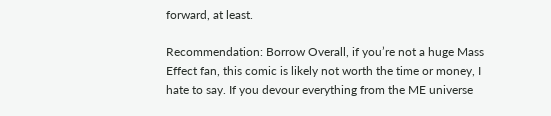forward, at least.

Recommendation: Borrow Overall, if you’re not a huge Mass Effect fan, this comic is likely not worth the time or money, I hate to say. If you devour everything from the ME universe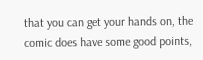that you can get your hands on, the comic does have some good points,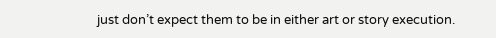just don’t expect them to be in either art or story execution.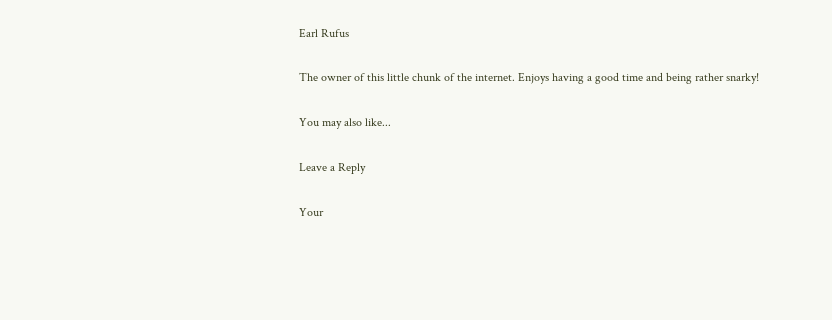Earl Rufus

The owner of this little chunk of the internet. Enjoys having a good time and being rather snarky!

You may also like...

Leave a Reply

Your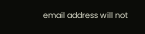email address will not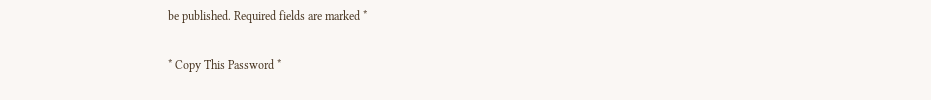be published. Required fields are marked *

* Copy This Password *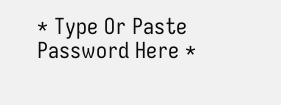* Type Or Paste Password Here *